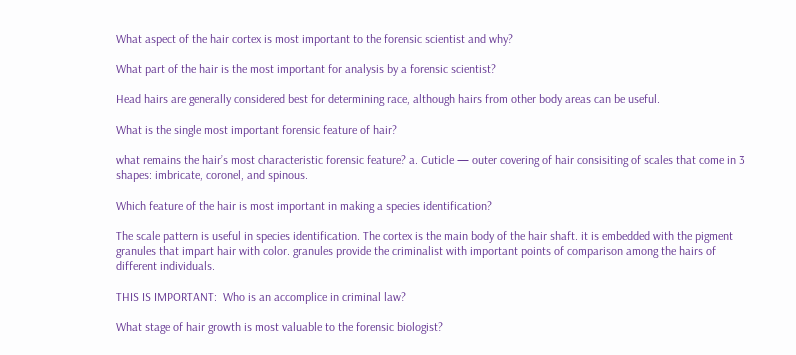What aspect of the hair cortex is most important to the forensic scientist and why?

What part of the hair is the most important for analysis by a forensic scientist?

Head hairs are generally considered best for determining race, although hairs from other body areas can be useful.

What is the single most important forensic feature of hair?

what remains the hair’s most characteristic forensic feature? a. Cuticle — outer covering of hair consisiting of scales that come in 3 shapes: imbricate, coronel, and spinous.

Which feature of the hair is most important in making a species identification?

The scale pattern is useful in species identification. The cortex is the main body of the hair shaft. it is embedded with the pigment granules that impart hair with color. granules provide the criminalist with important points of comparison among the hairs of different individuals.

THIS IS IMPORTANT:  Who is an accomplice in criminal law?

What stage of hair growth is most valuable to the forensic biologist?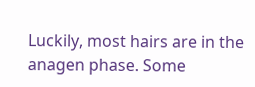Luckily, most hairs are in the anagen phase. Some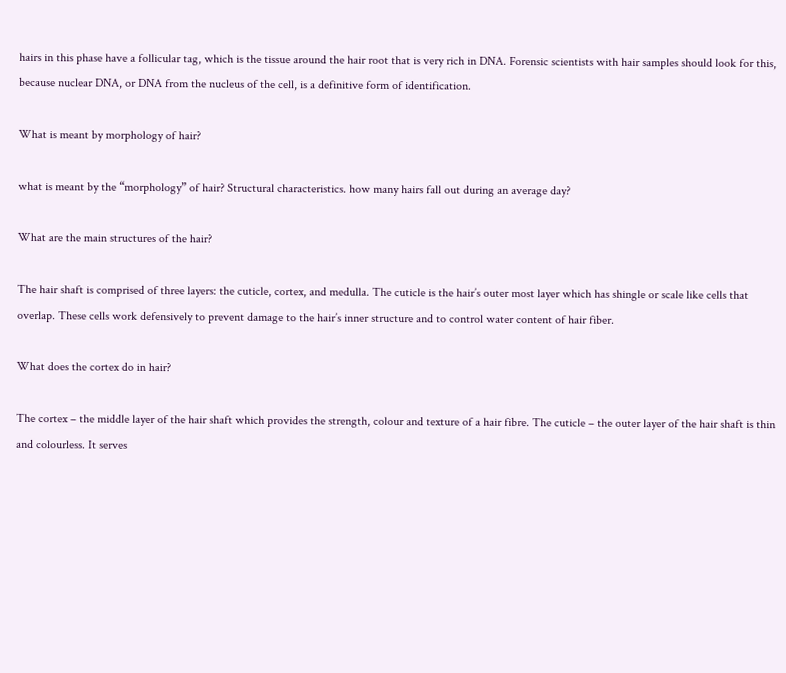hairs in this phase have a follicular tag, which is the tissue around the hair root that is very rich in DNA. Forensic scientists with hair samples should look for this, because nuclear DNA, or DNA from the nucleus of the cell, is a definitive form of identification.

What is meant by morphology of hair?

what is meant by the “morphology” of hair? Structural characteristics. how many hairs fall out during an average day?

What are the main structures of the hair?

The hair shaft is comprised of three layers: the cuticle, cortex, and medulla. The cuticle is the hair’s outer most layer which has shingle or scale like cells that overlap. These cells work defensively to prevent damage to the hair’s inner structure and to control water content of hair fiber.

What does the cortex do in hair?

The cortex – the middle layer of the hair shaft which provides the strength, colour and texture of a hair fibre. The cuticle – the outer layer of the hair shaft is thin and colourless. It serves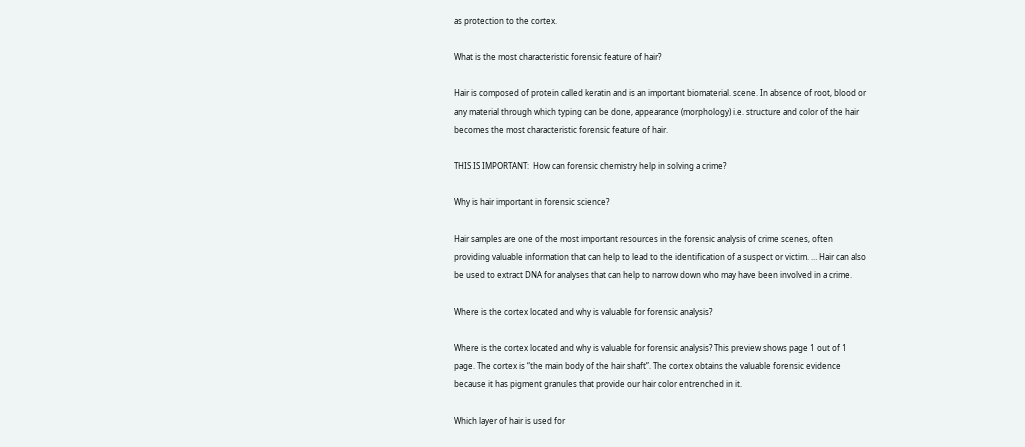as protection to the cortex.

What is the most characteristic forensic feature of hair?

Hair is composed of protein called keratin and is an important biomaterial. scene. In absence of root, blood or any material through which typing can be done, appearance (morphology) i.e. structure and color of the hair becomes the most characteristic forensic feature of hair.

THIS IS IMPORTANT:  How can forensic chemistry help in solving a crime?

Why is hair important in forensic science?

Hair samples are one of the most important resources in the forensic analysis of crime scenes, often providing valuable information that can help to lead to the identification of a suspect or victim. … Hair can also be used to extract DNA for analyses that can help to narrow down who may have been involved in a crime.

Where is the cortex located and why is valuable for forensic analysis?

Where is the cortex located and why is valuable for forensic analysis? This preview shows page 1 out of 1 page. The cortex is “the main body of the hair shaft”. The cortex obtains the valuable forensic evidence because it has pigment granules that provide our hair color entrenched in it.

Which layer of hair is used for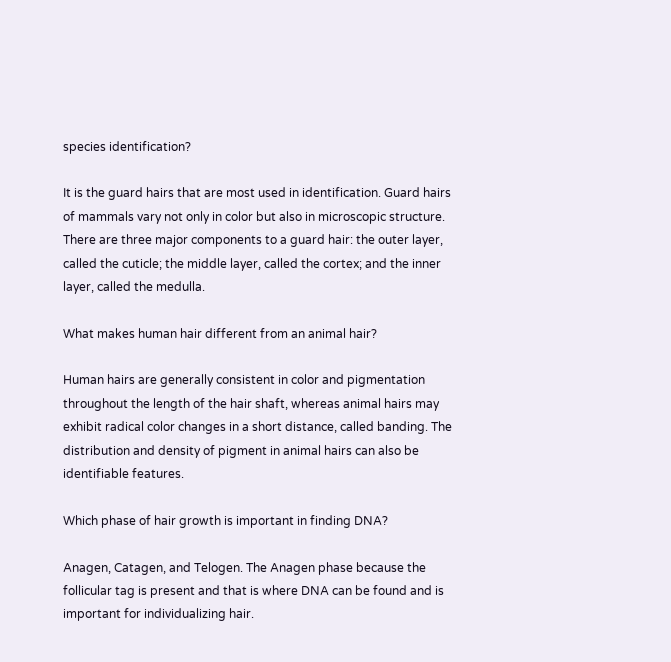species identification?

It is the guard hairs that are most used in identification. Guard hairs of mammals vary not only in color but also in microscopic structure. There are three major components to a guard hair: the outer layer, called the cuticle; the middle layer, called the cortex; and the inner layer, called the medulla.

What makes human hair different from an animal hair?

Human hairs are generally consistent in color and pigmentation throughout the length of the hair shaft, whereas animal hairs may exhibit radical color changes in a short distance, called banding. The distribution and density of pigment in animal hairs can also be identifiable features.

Which phase of hair growth is important in finding DNA?

Anagen, Catagen, and Telogen. The Anagen phase because the follicular tag is present and that is where DNA can be found and is important for individualizing hair.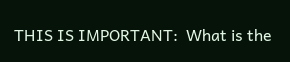THIS IS IMPORTANT:  What is the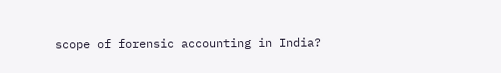scope of forensic accounting in India?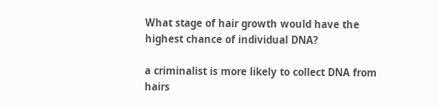What stage of hair growth would have the highest chance of individual DNA?

a criminalist is more likely to collect DNA from hairs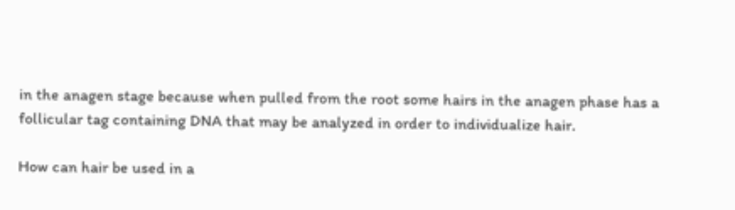in the anagen stage because when pulled from the root some hairs in the anagen phase has a follicular tag containing DNA that may be analyzed in order to individualize hair.

How can hair be used in a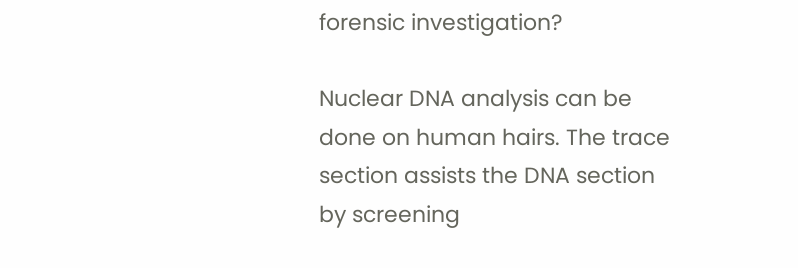forensic investigation?

Nuclear DNA analysis can be done on human hairs. The trace section assists the DNA section by screening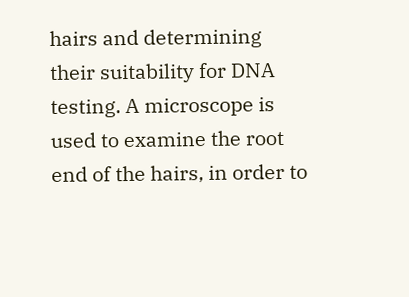hairs and determining their suitability for DNA testing. A microscope is used to examine the root end of the hairs, in order to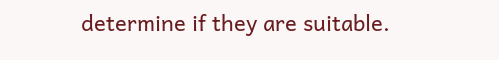determine if they are suitable.